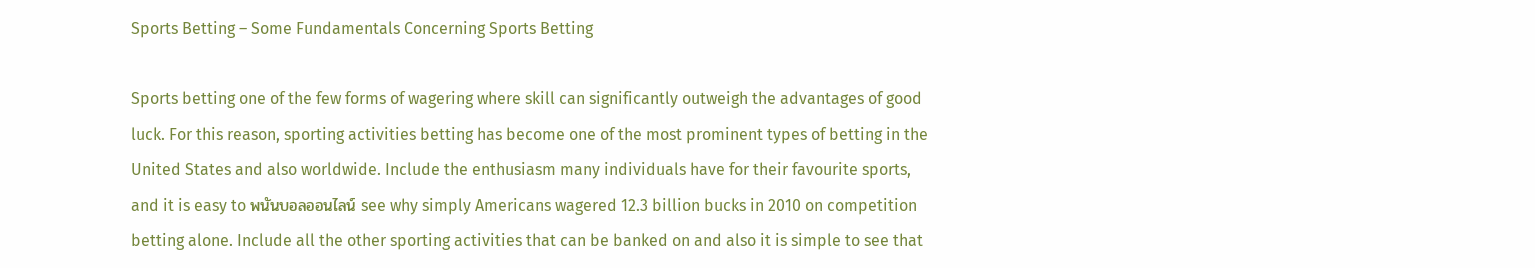Sports Betting – Some Fundamentals Concerning Sports Betting

Sports betting one of the few forms of wagering where skill can significantly outweigh the advantages of good luck. For this reason, sporting activities betting has become one of the most prominent types of betting in the United States and also worldwide. Include the enthusiasm many individuals have for their favourite sports, and it is easy to พนันบอลออนไลน์ see why simply Americans wagered 12.3 billion bucks in 2010 on competition betting alone. Include all the other sporting activities that can be banked on and also it is simple to see that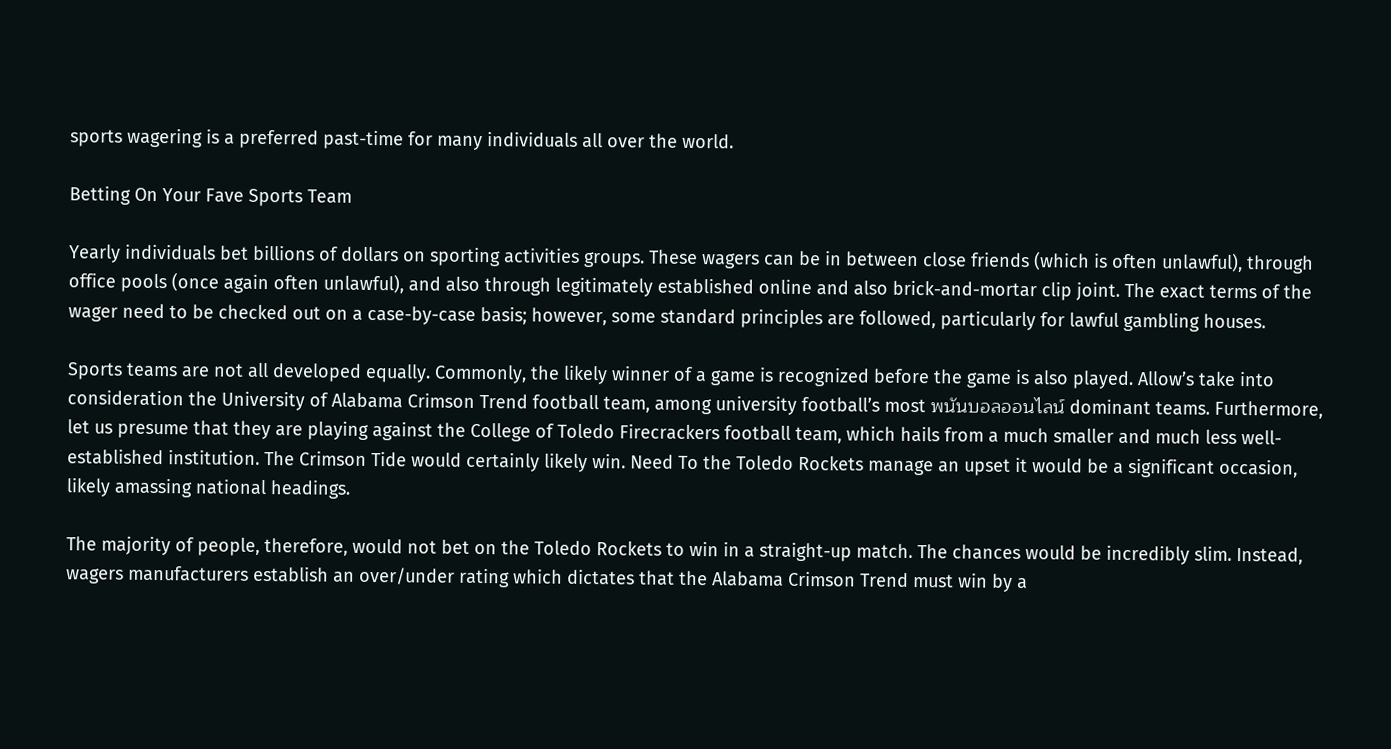sports wagering is a preferred past-time for many individuals all over the world.

Betting On Your Fave Sports Team

Yearly individuals bet billions of dollars on sporting activities groups. These wagers can be in between close friends (which is often unlawful), through office pools (once again often unlawful), and also through legitimately established online and also brick-and-mortar clip joint. The exact terms of the wager need to be checked out on a case-by-case basis; however, some standard principles are followed, particularly for lawful gambling houses.

Sports teams are not all developed equally. Commonly, the likely winner of a game is recognized before the game is also played. Allow’s take into consideration the University of Alabama Crimson Trend football team, among university football’s most พนันบอลออนไลน์ dominant teams. Furthermore, let us presume that they are playing against the College of Toledo Firecrackers football team, which hails from a much smaller and much less well-established institution. The Crimson Tide would certainly likely win. Need To the Toledo Rockets manage an upset it would be a significant occasion, likely amassing national headings.

The majority of people, therefore, would not bet on the Toledo Rockets to win in a straight-up match. The chances would be incredibly slim. Instead, wagers manufacturers establish an over/under rating which dictates that the Alabama Crimson Trend must win by a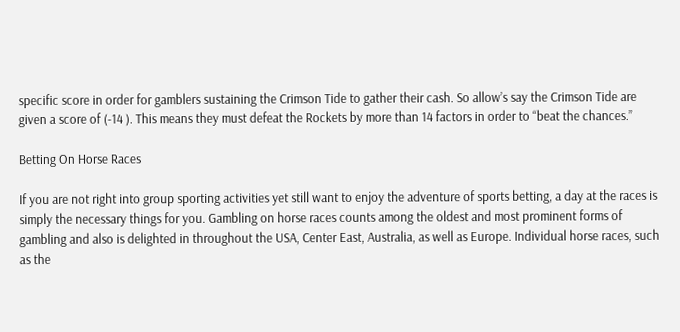specific score in order for gamblers sustaining the Crimson Tide to gather their cash. So allow’s say the Crimson Tide are given a score of (-14 ). This means they must defeat the Rockets by more than 14 factors in order to “beat the chances.”

Betting On Horse Races

If you are not right into group sporting activities yet still want to enjoy the adventure of sports betting, a day at the races is simply the necessary things for you. Gambling on horse races counts among the oldest and most prominent forms of gambling and also is delighted in throughout the USA, Center East, Australia, as well as Europe. Individual horse races, such as the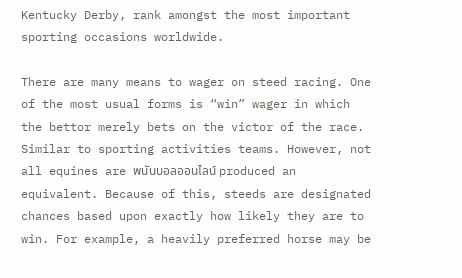Kentucky Derby, rank amongst the most important sporting occasions worldwide.

There are many means to wager on steed racing. One of the most usual forms is “win” wager in which the bettor merely bets on the victor of the race. Similar to sporting activities teams. However, not all equines are พนันบอลออนไลน์ produced an equivalent. Because of this, steeds are designated chances based upon exactly how likely they are to win. For example, a heavily preferred horse may be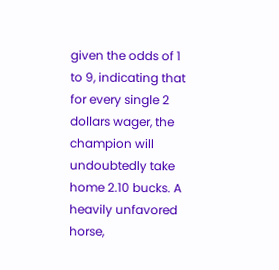given the odds of 1 to 9, indicating that for every single 2 dollars wager, the champion will undoubtedly take home 2.10 bucks. A heavily unfavored horse,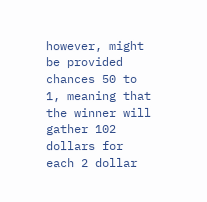however, might be provided chances 50 to 1, meaning that the winner will gather 102 dollars for each 2 dollar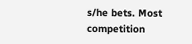s/he bets. Most competition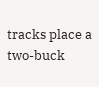tracks place a two-buck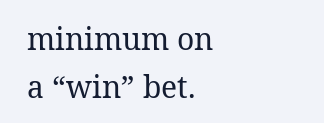minimum on a “win” bet.